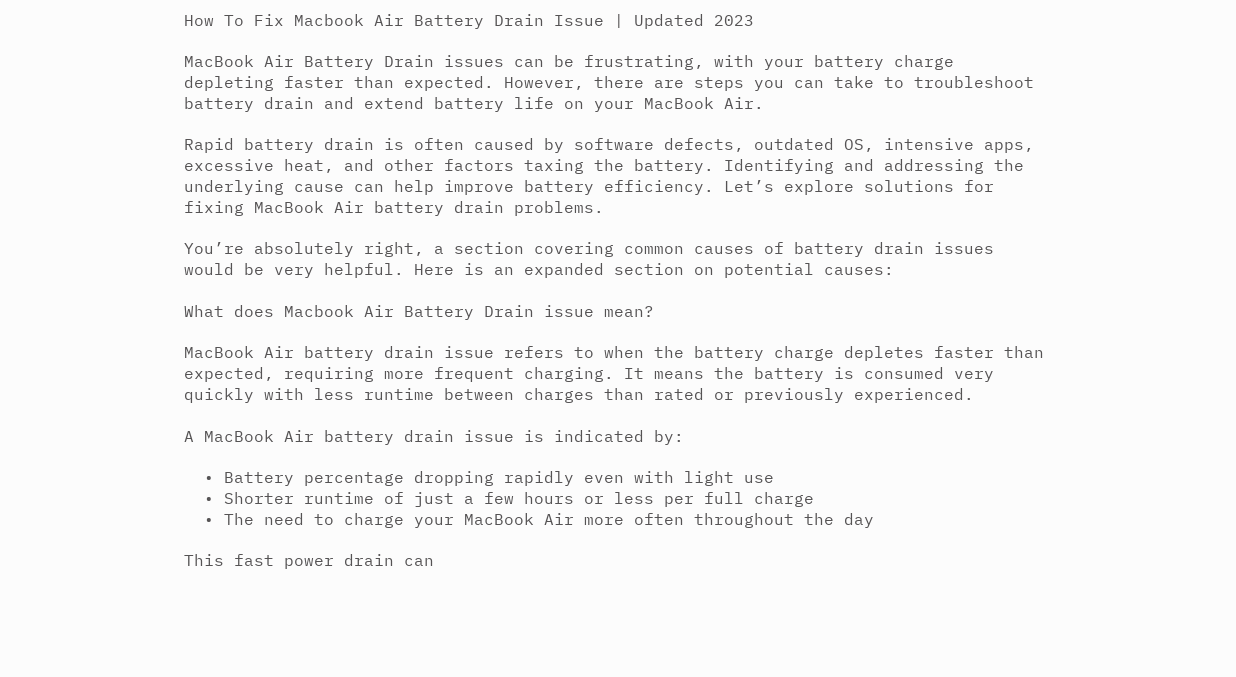How To Fix Macbook Air Battery Drain Issue | Updated 2023

MacBook Air Battery Drain issues can be frustrating, with your battery charge depleting faster than expected. However, there are steps you can take to troubleshoot battery drain and extend battery life on your MacBook Air.

Rapid battery drain is often caused by software defects, outdated OS, intensive apps, excessive heat, and other factors taxing the battery. Identifying and addressing the underlying cause can help improve battery efficiency. Let’s explore solutions for fixing MacBook Air battery drain problems.

You’re absolutely right, a section covering common causes of battery drain issues would be very helpful. Here is an expanded section on potential causes:

What does Macbook Air Battery Drain issue mean?

MacBook Air battery drain issue refers to when the battery charge depletes faster than expected, requiring more frequent charging. It means the battery is consumed very quickly with less runtime between charges than rated or previously experienced.

A MacBook Air battery drain issue is indicated by:

  • Battery percentage dropping rapidly even with light use
  • Shorter runtime of just a few hours or less per full charge
  • The need to charge your MacBook Air more often throughout the day

This fast power drain can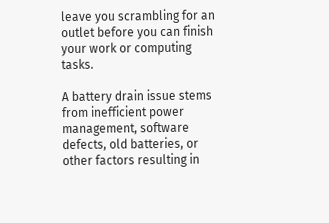leave you scrambling for an outlet before you can finish your work or computing tasks.

A battery drain issue stems from inefficient power management, software defects, old batteries, or other factors resulting in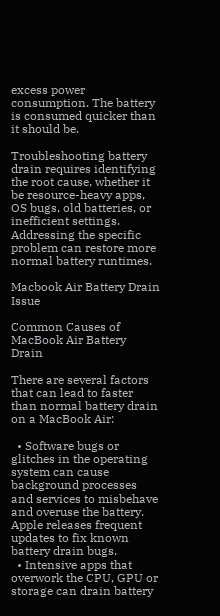excess power consumption. The battery is consumed quicker than it should be.

Troubleshooting battery drain requires identifying the root cause, whether it be resource-heavy apps, OS bugs, old batteries, or inefficient settings. Addressing the specific problem can restore more normal battery runtimes.

Macbook Air Battery Drain Issue

Common Causes of MacBook Air Battery Drain

There are several factors that can lead to faster than normal battery drain on a MacBook Air:

  • Software bugs or glitches in the operating system can cause background processes and services to misbehave and overuse the battery. Apple releases frequent updates to fix known battery drain bugs.
  • Intensive apps that overwork the CPU, GPU or storage can drain battery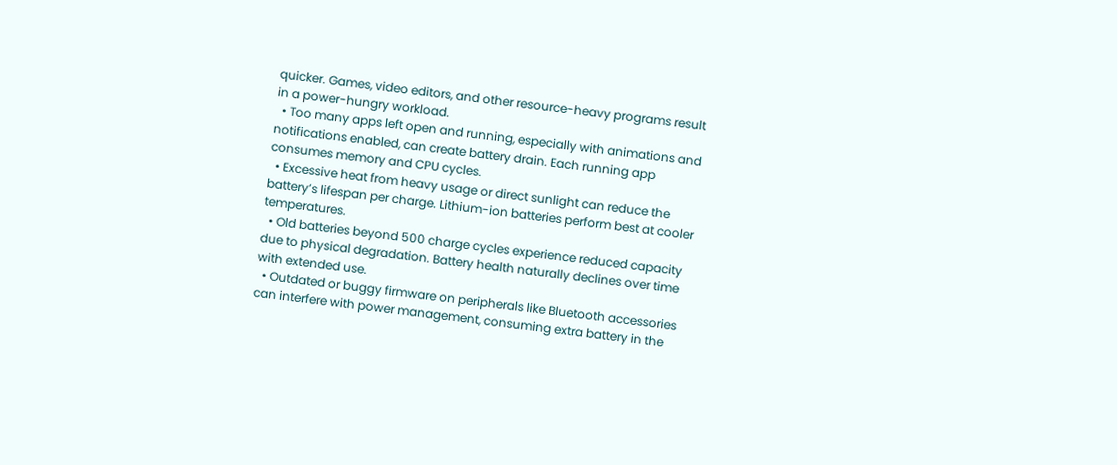quicker. Games, video editors, and other resource-heavy programs result in a power-hungry workload.
  • Too many apps left open and running, especially with animations and notifications enabled, can create battery drain. Each running app consumes memory and CPU cycles.
  • Excessive heat from heavy usage or direct sunlight can reduce the battery’s lifespan per charge. Lithium-ion batteries perform best at cooler temperatures.
  • Old batteries beyond 500 charge cycles experience reduced capacity due to physical degradation. Battery health naturally declines over time with extended use.
  • Outdated or buggy firmware on peripherals like Bluetooth accessories can interfere with power management, consuming extra battery in the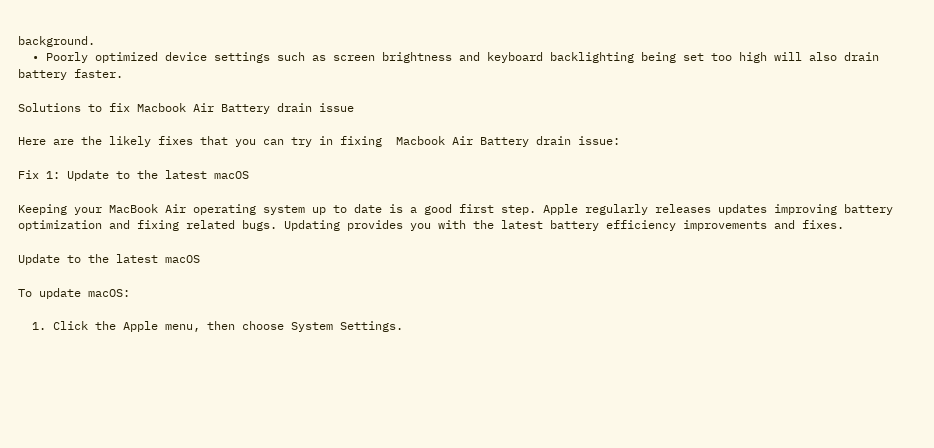background.
  • Poorly optimized device settings such as screen brightness and keyboard backlighting being set too high will also drain battery faster.

Solutions to fix Macbook Air Battery drain issue

Here are the likely fixes that you can try in fixing  Macbook Air Battery drain issue:

Fix 1: Update to the latest macOS

Keeping your MacBook Air operating system up to date is a good first step. Apple regularly releases updates improving battery optimization and fixing related bugs. Updating provides you with the latest battery efficiency improvements and fixes.

Update to the latest macOS

To update macOS:

  1. Click the Apple menu, then choose System Settings.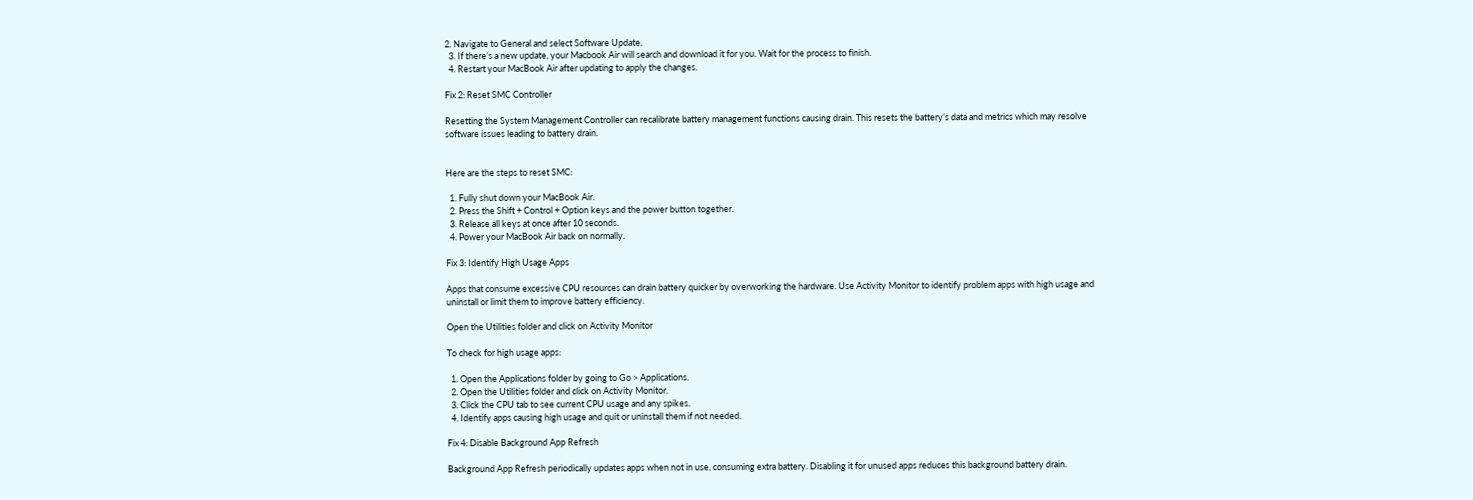2. Navigate to General and select Software Update.
  3. If there’s a new update, your Macbook Air will search and download it for you. Wait for the process to finish.
  4. Restart your MacBook Air after updating to apply the changes.

Fix 2: Reset SMC Controller

Resetting the System Management Controller can recalibrate battery management functions causing drain. This resets the battery’s data and metrics which may resolve software issues leading to battery drain.


Here are the steps to reset SMC:

  1. Fully shut down your MacBook Air.
  2. Press the Shift + Control + Option keys and the power button together.
  3. Release all keys at once after 10 seconds.
  4. Power your MacBook Air back on normally.

Fix 3: Identify High Usage Apps

Apps that consume excessive CPU resources can drain battery quicker by overworking the hardware. Use Activity Monitor to identify problem apps with high usage and uninstall or limit them to improve battery efficiency.

Open the Utilities folder and click on Activity Monitor

To check for high usage apps:

  1. Open the Applications folder by going to Go > Applications.
  2. Open the Utilities folder and click on Activity Monitor.
  3. Click the CPU tab to see current CPU usage and any spikes.
  4. Identify apps causing high usage and quit or uninstall them if not needed.

Fix 4: Disable Background App Refresh

Background App Refresh periodically updates apps when not in use, consuming extra battery. Disabling it for unused apps reduces this background battery drain.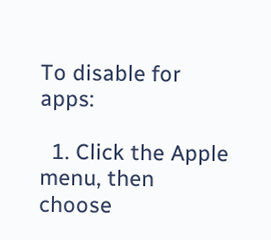To disable for apps:

  1. Click the Apple menu, then choose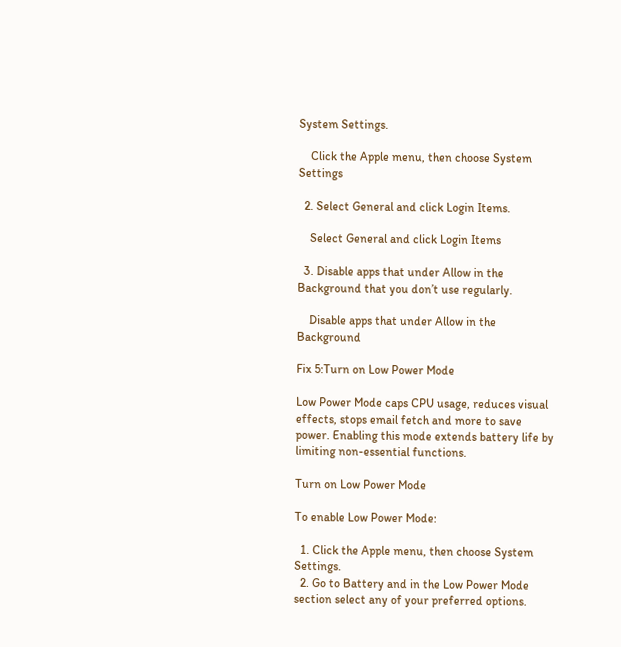System Settings.

    Click the Apple menu, then choose System Settings

  2. Select General and click Login Items.

    Select General and click Login Items

  3. Disable apps that under Allow in the Background that you don’t use regularly.

    Disable apps that under Allow in the Background

Fix 5:Turn on Low Power Mode

Low Power Mode caps CPU usage, reduces visual effects, stops email fetch and more to save power. Enabling this mode extends battery life by limiting non-essential functions.

Turn on Low Power Mode

To enable Low Power Mode:

  1. Click the Apple menu, then choose System Settings.
  2. Go to Battery and in the Low Power Mode section select any of your preferred options.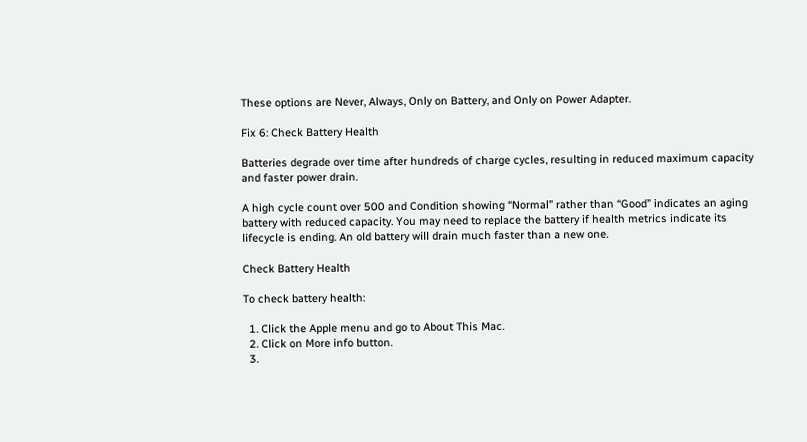These options are Never, Always, Only on Battery, and Only on Power Adapter.

Fix 6: Check Battery Health

Batteries degrade over time after hundreds of charge cycles, resulting in reduced maximum capacity and faster power drain.

A high cycle count over 500 and Condition showing “Normal” rather than “Good” indicates an aging battery with reduced capacity. You may need to replace the battery if health metrics indicate its lifecycle is ending. An old battery will drain much faster than a new one.

Check Battery Health

To check battery health:

  1. Click the Apple menu and go to About This Mac.
  2. Click on More info button.
  3.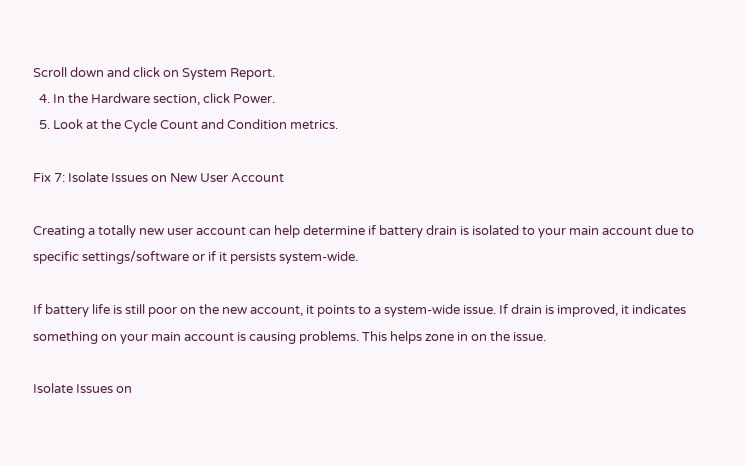Scroll down and click on System Report.
  4. In the Hardware section, click Power.
  5. Look at the Cycle Count and Condition metrics.

Fix 7: Isolate Issues on New User Account

Creating a totally new user account can help determine if battery drain is isolated to your main account due to specific settings/software or if it persists system-wide.

If battery life is still poor on the new account, it points to a system-wide issue. If drain is improved, it indicates something on your main account is causing problems. This helps zone in on the issue.

Isolate Issues on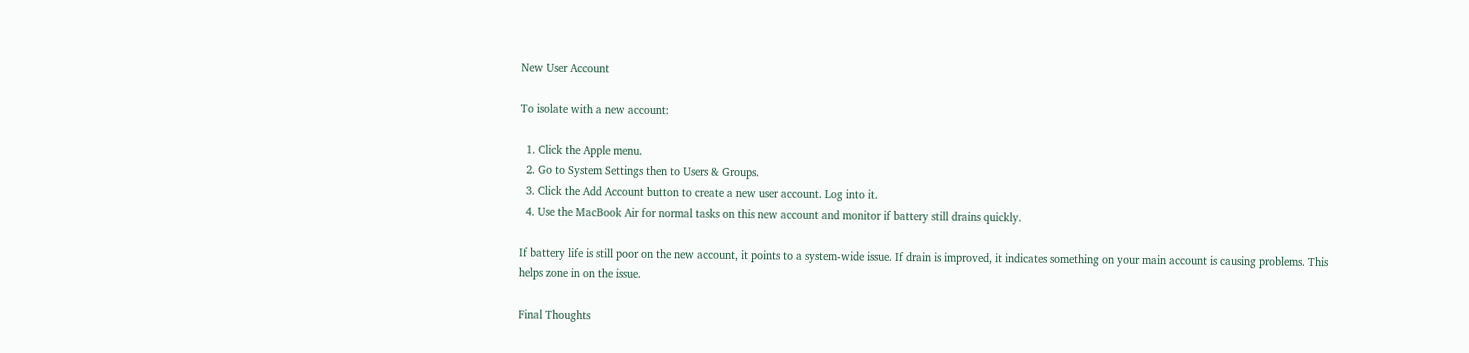New User Account

To isolate with a new account:

  1. Click the Apple menu.
  2. Go to System Settings then to Users & Groups.
  3. Click the Add Account button to create a new user account. Log into it.
  4. Use the MacBook Air for normal tasks on this new account and monitor if battery still drains quickly.

If battery life is still poor on the new account, it points to a system-wide issue. If drain is improved, it indicates something on your main account is causing problems. This helps zone in on the issue.

Final Thoughts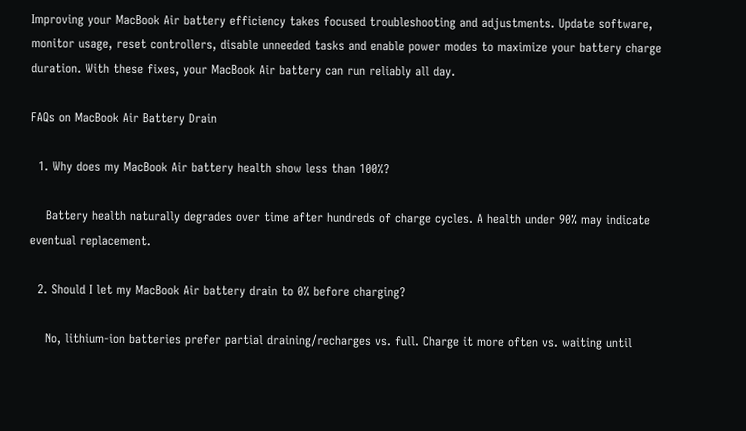Improving your MacBook Air battery efficiency takes focused troubleshooting and adjustments. Update software, monitor usage, reset controllers, disable unneeded tasks and enable power modes to maximize your battery charge duration. With these fixes, your MacBook Air battery can run reliably all day.

FAQs on MacBook Air Battery Drain

  1. Why does my MacBook Air battery health show less than 100%?

    Battery health naturally degrades over time after hundreds of charge cycles. A health under 90% may indicate eventual replacement.

  2. Should I let my MacBook Air battery drain to 0% before charging?

    No, lithium-ion batteries prefer partial draining/recharges vs. full. Charge it more often vs. waiting until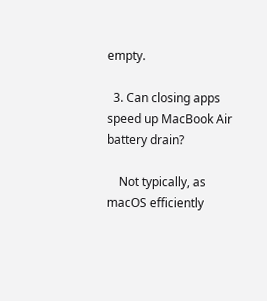empty.

  3. Can closing apps speed up MacBook Air battery drain?

    Not typically, as macOS efficiently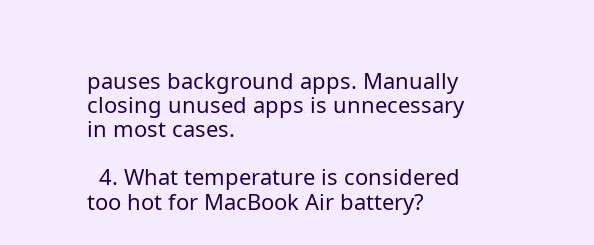pauses background apps. Manually closing unused apps is unnecessary in most cases.

  4. What temperature is considered too hot for MacBook Air battery?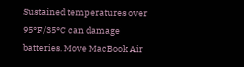Sustained temperatures over 95°F/35°C can damage batteries. Move MacBook Air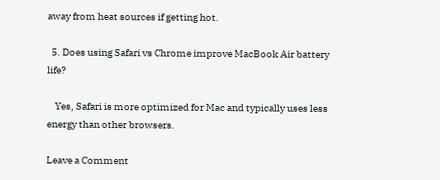away from heat sources if getting hot.

  5. Does using Safari vs Chrome improve MacBook Air battery life?

    Yes, Safari is more optimized for Mac and typically uses less energy than other browsers.

Leave a Comment